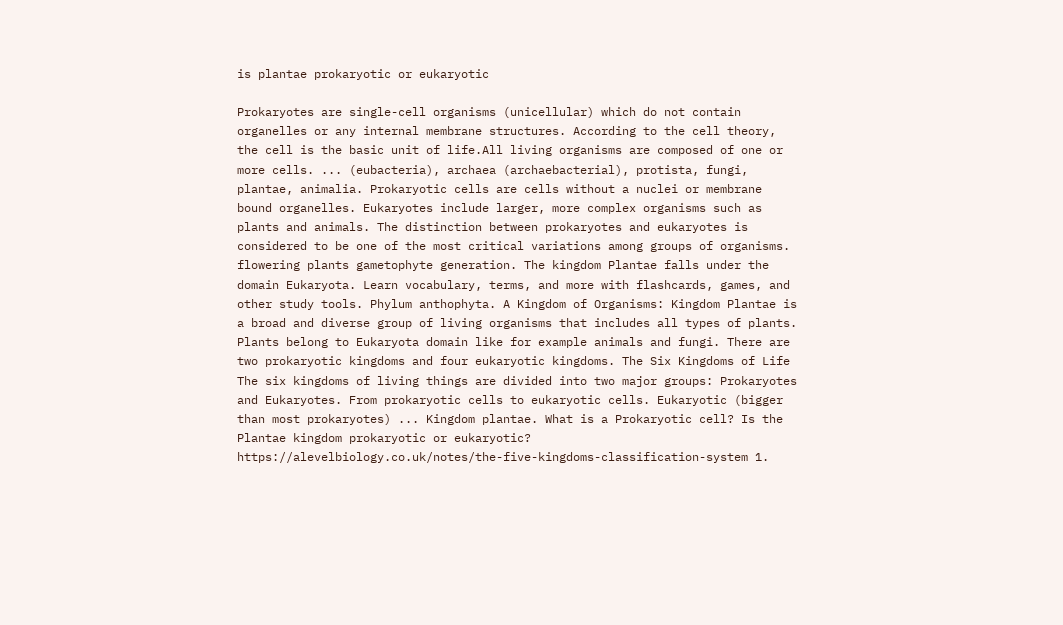is plantae prokaryotic or eukaryotic

Prokaryotes are single-cell organisms (unicellular) which do not contain organelles or any internal membrane structures. According to the cell theory, the cell is the basic unit of life.All living organisms are composed of one or more cells. ... (eubacteria), archaea (archaebacterial), protista, fungi, plantae, animalia. Prokaryotic cells are cells without a nuclei or membrane bound organelles. Eukaryotes include larger, more complex organisms such as plants and animals. The distinction between prokaryotes and eukaryotes is considered to be one of the most critical variations among groups of organisms. flowering plants gametophyte generation. The kingdom Plantae falls under the domain Eukaryota. Learn vocabulary, terms, and more with flashcards, games, and other study tools. Phylum anthophyta. A Kingdom of Organisms: Kingdom Plantae is a broad and diverse group of living organisms that includes all types of plants. Plants belong to Eukaryota domain like for example animals and fungi. There are two prokaryotic kingdoms and four eukaryotic kingdoms. The Six Kingdoms of Life The six kingdoms of living things are divided into two major groups: Prokaryotes and Eukaryotes. From prokaryotic cells to eukaryotic cells. Eukaryotic (bigger than most prokaryotes) ... Kingdom plantae. What is a Prokaryotic cell? Is the Plantae kingdom prokaryotic or eukaryotic? https://alevelbiology.co.uk/notes/the-five-kingdoms-classification-system 1.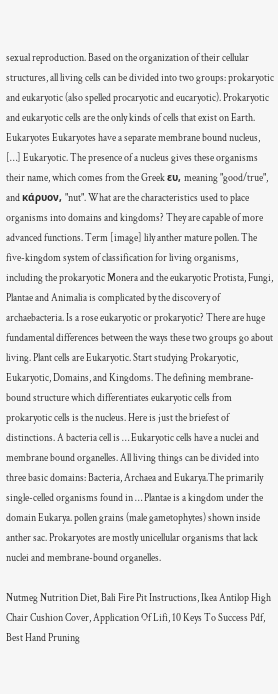sexual reproduction. Based on the organization of their cellular structures, all living cells can be divided into two groups: prokaryotic and eukaryotic (also spelled procaryotic and eucaryotic). Prokaryotic and eukaryotic cells are the only kinds of cells that exist on Earth. Eukaryotes Eukaryotes have a separate membrane bound nucleus, […] Eukaryotic. The presence of a nucleus gives these organisms their name, which comes from the Greek ευ, meaning "good/true", and κάρυον, "nut". What are the characteristics used to place organisms into domains and kingdoms? They are capable of more advanced functions. Term [image] lily anther mature pollen. The five-kingdom system of classification for living organisms, including the prokaryotic Monera and the eukaryotic Protista, Fungi, Plantae and Animalia is complicated by the discovery of archaebacteria. Is a rose eukaryotic or prokaryotic? There are huge fundamental differences between the ways these two groups go about living. Plant cells are Eukaryotic. Start studying Prokaryotic, Eukaryotic, Domains, and Kingdoms. The defining membrane-bound structure which differentiates eukaryotic cells from prokaryotic cells is the nucleus. Here is just the briefest of distinctions. A bacteria cell is … Eukaryotic cells have a nuclei and membrane bound organelles. All living things can be divided into three basic domains: Bacteria, Archaea and Eukarya.The primarily single-celled organisms found in … Plantae is a kingdom under the domain Eukarya. pollen grains (male gametophytes) shown inside anther sac. Prokaryotes are mostly unicellular organisms that lack nuclei and membrane-bound organelles.

Nutmeg Nutrition Diet, Bali Fire Pit Instructions, Ikea Antilop High Chair Cushion Cover, Application Of Lifi, 10 Keys To Success Pdf, Best Hand Pruning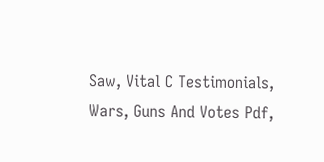Saw, Vital C Testimonials, Wars, Guns And Votes Pdf,